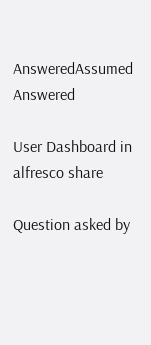AnsweredAssumed Answered

User Dashboard in alfresco share

Question asked by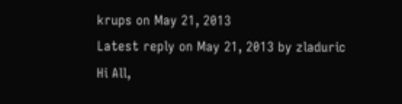krups on May 21, 2013
Latest reply on May 21, 2013 by zladuric
Hi All,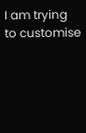I am trying to customise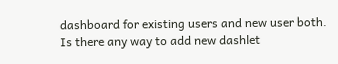dashboard for existing users and new user both.
Is there any way to add new dashlet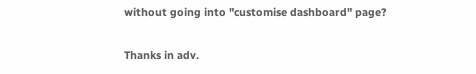without going into "customise dashboard" page?

Thanks in adv.